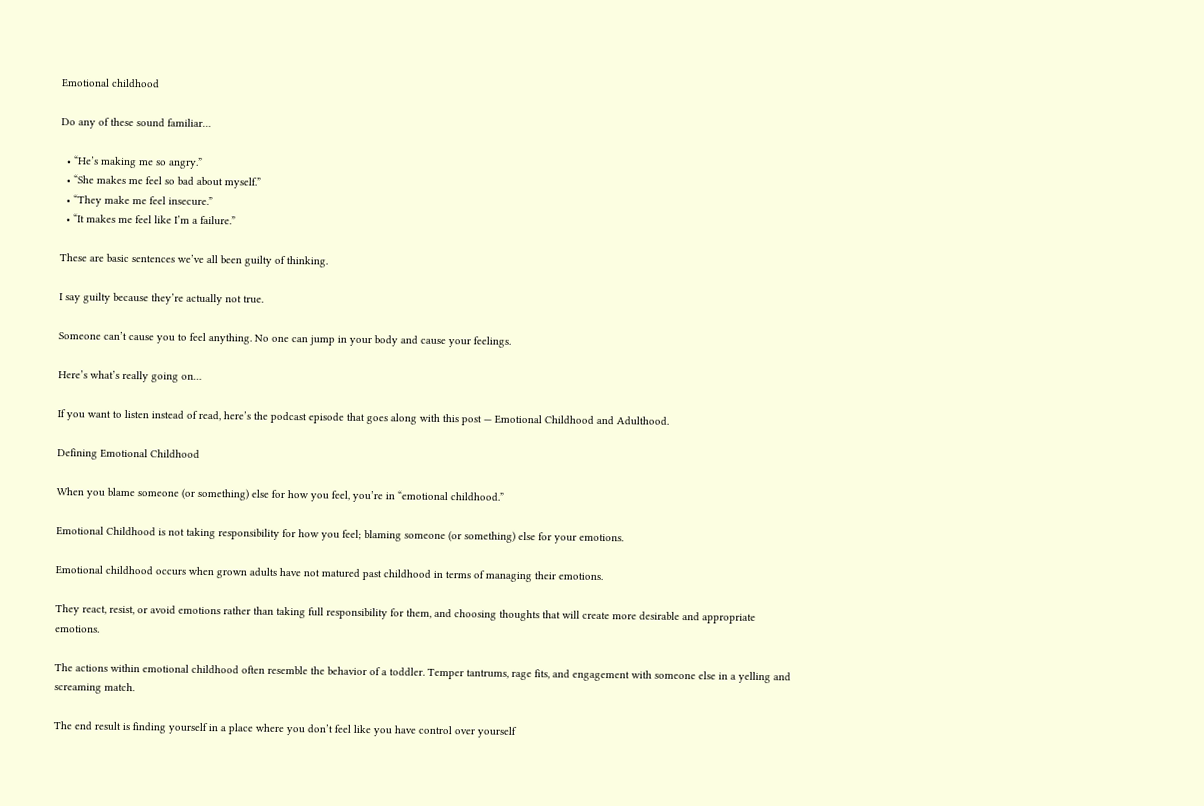Emotional childhood

Do any of these sound familiar…

  • “He’s making me so angry.”
  • “She makes me feel so bad about myself.”
  • “They make me feel insecure.”
  • “It makes me feel like I’m a failure.”

These are basic sentences we’ve all been guilty of thinking.

I say guilty because they’re actually not true.

Someone can’t cause you to feel anything. No one can jump in your body and cause your feelings.

Here’s what’s really going on…

If you want to listen instead of read, here’s the podcast episode that goes along with this post — Emotional Childhood and Adulthood.

Defining Emotional Childhood

When you blame someone (or something) else for how you feel, you’re in “emotional childhood.”

Emotional Childhood is not taking responsibility for how you feel; blaming someone (or something) else for your emotions.

Emotional childhood occurs when grown adults have not matured past childhood in terms of managing their emotions.

They react, resist, or avoid emotions rather than taking full responsibility for them, and choosing thoughts that will create more desirable and appropriate emotions.

The actions within emotional childhood often resemble the behavior of a toddler. Temper tantrums, rage fits, and engagement with someone else in a yelling and screaming match.

The end result is finding yourself in a place where you don’t feel like you have control over yourself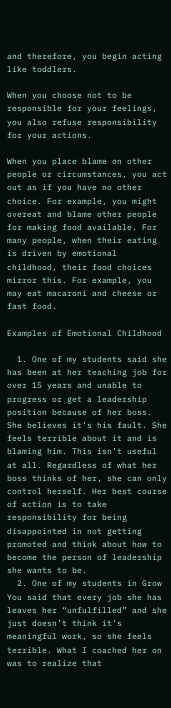and therefore, you begin acting like toddlers.

When you choose not to be responsible for your feelings, you also refuse responsibility for your actions.

When you place blame on other people or circumstances, you act out as if you have no other choice. For example, you might overeat and blame other people for making food available. For many people, when their eating is driven by emotional childhood, their food choices mirror this. For example, you may eat macaroni and cheese or fast food.

Examples of Emotional Childhood

  1. One of my students said she has been at her teaching job for over 15 years and unable to progress or get a leadership position because of her boss. She believes it’s his fault. She feels terrible about it and is blaming him. This isn’t useful at all. Regardless of what her boss thinks of her, she can only control herself. Her best course of action is to take responsibility for being disappointed in not getting promoted and think about how to become the person of leadership she wants to be.
  2. One of my students in Grow You said that every job she has leaves her “unfulfilled” and she just doesn’t think it’s meaningful work, so she feels terrible. What I coached her on was to realize that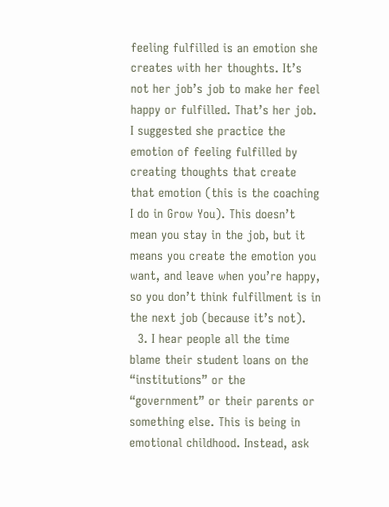feeling fulfilled is an emotion she creates with her thoughts. It’s not her job’s job to make her feel happy or fulfilled. That’s her job. I suggested she practice the emotion of feeling fulfilled by creating thoughts that create that emotion (this is the coaching I do in Grow You). This doesn’t mean you stay in the job, but it means you create the emotion you want, and leave when you’re happy, so you don’t think fulfillment is in the next job (because it’s not).
  3. I hear people all the time blame their student loans on the “institutions” or the “government” or their parents or something else. This is being in emotional childhood. Instead, ask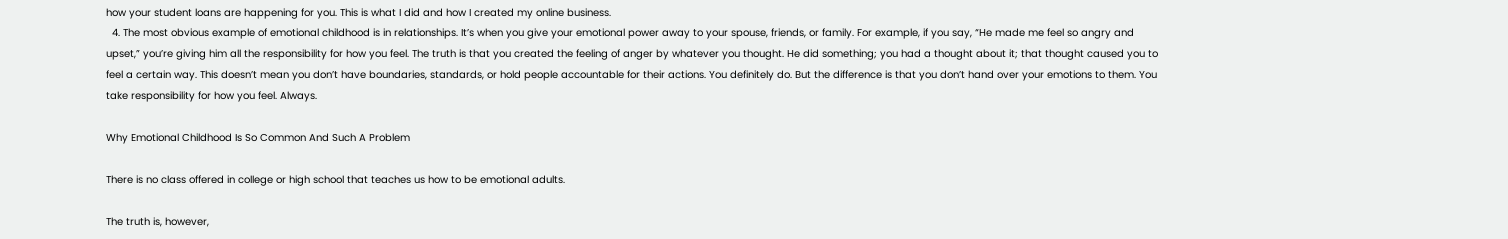how your student loans are happening for you. This is what I did and how I created my online business.
  4. The most obvious example of emotional childhood is in relationships. It’s when you give your emotional power away to your spouse, friends, or family. For example, if you say, “He made me feel so angry and upset,” you’re giving him all the responsibility for how you feel. The truth is that you created the feeling of anger by whatever you thought. He did something; you had a thought about it; that thought caused you to feel a certain way. This doesn’t mean you don’t have boundaries, standards, or hold people accountable for their actions. You definitely do. But the difference is that you don’t hand over your emotions to them. You take responsibility for how you feel. Always.

Why Emotional Childhood Is So Common And Such A Problem

There is no class offered in college or high school that teaches us how to be emotional adults.

The truth is, however,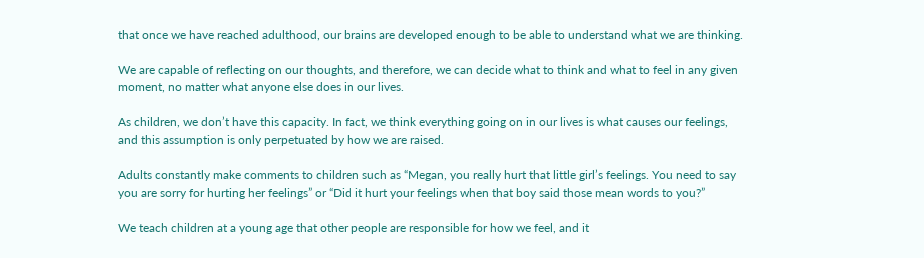that once we have reached adulthood, our brains are developed enough to be able to understand what we are thinking.

We are capable of reflecting on our thoughts, and therefore, we can decide what to think and what to feel in any given moment, no matter what anyone else does in our lives.

As children, we don’t have this capacity. In fact, we think everything going on in our lives is what causes our feelings, and this assumption is only perpetuated by how we are raised.

Adults constantly make comments to children such as “Megan, you really hurt that little girl’s feelings. You need to say you are sorry for hurting her feelings” or “Did it hurt your feelings when that boy said those mean words to you?”

We teach children at a young age that other people are responsible for how we feel, and it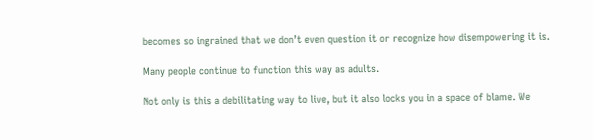becomes so ingrained that we don’t even question it or recognize how disempowering it is.

Many people continue to function this way as adults.

Not only is this a debilitating way to live, but it also locks you in a space of blame. We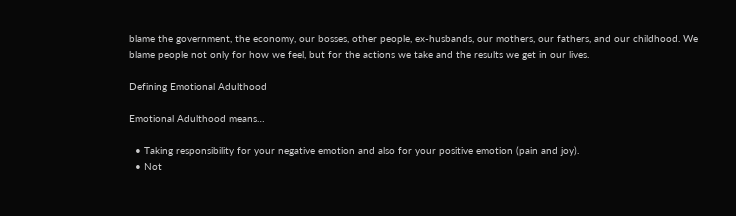blame the government, the economy, our bosses, other people, ex-husbands, our mothers, our fathers, and our childhood. We blame people not only for how we feel, but for the actions we take and the results we get in our lives.

Defining Emotional Adulthood

Emotional Adulthood means…

  • Taking responsibility for your negative emotion and also for your positive emotion (pain and joy).
  • Not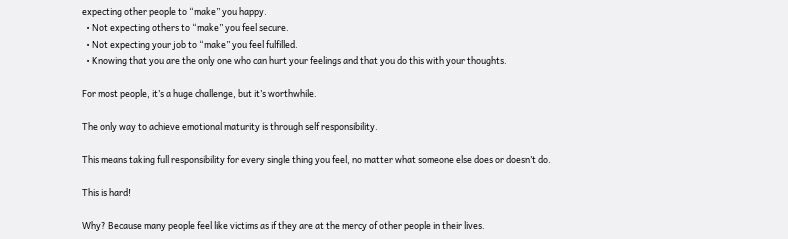expecting other people to “make” you happy.
  • Not expecting others to “make” you feel secure.
  • Not expecting your job to “make” you feel fulfilled.
  • Knowing that you are the only one who can hurt your feelings and that you do this with your thoughts.

For most people, it’s a huge challenge, but it’s worthwhile.

The only way to achieve emotional maturity is through self responsibility.

This means taking full responsibility for every single thing you feel, no matter what someone else does or doesn’t do.

This is hard!

Why? Because many people feel like victims as if they are at the mercy of other people in their lives.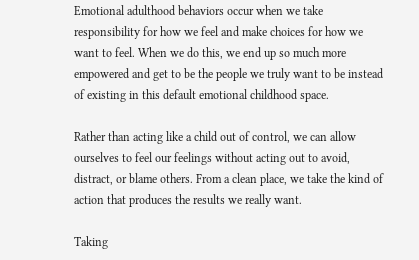Emotional adulthood behaviors occur when we take responsibility for how we feel and make choices for how we want to feel. When we do this, we end up so much more empowered and get to be the people we truly want to be instead of existing in this default emotional childhood space.

Rather than acting like a child out of control, we can allow ourselves to feel our feelings without acting out to avoid, distract, or blame others. From a clean place, we take the kind of action that produces the results we really want.

Taking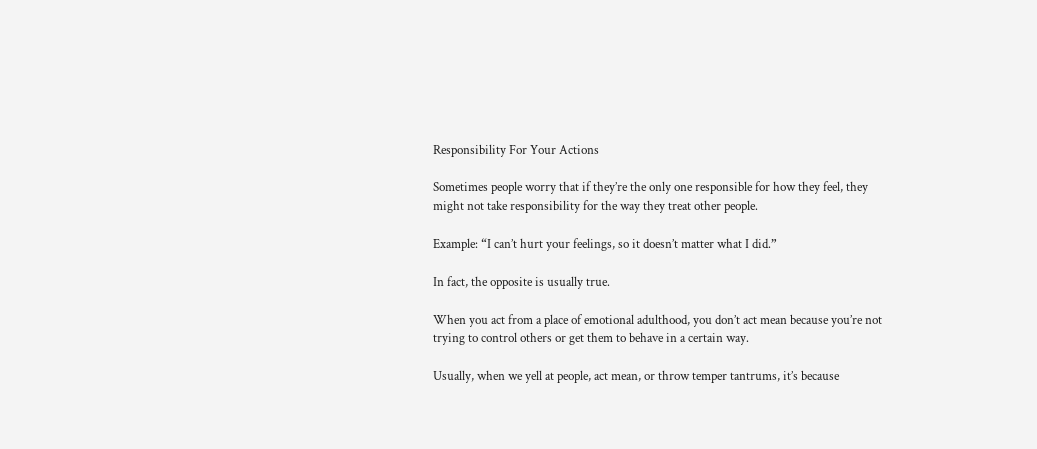Responsibility For Your Actions

Sometimes people worry that if they’re the only one responsible for how they feel, they might not take responsibility for the way they treat other people.

Example: “I can’t hurt your feelings, so it doesn’t matter what I did.”

In fact, the opposite is usually true.

When you act from a place of emotional adulthood, you don’t act mean because you’re not trying to control others or get them to behave in a certain way.

Usually, when we yell at people, act mean, or throw temper tantrums, it’s because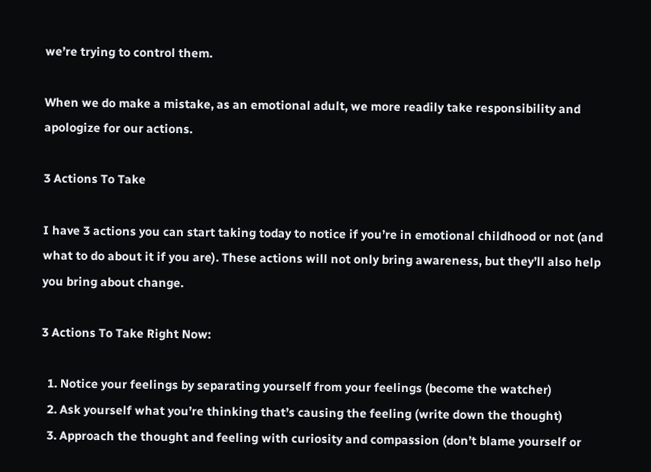we’re trying to control them.

When we do make a mistake, as an emotional adult, we more readily take responsibility and apologize for our actions.

3 Actions To Take

I have 3 actions you can start taking today to notice if you’re in emotional childhood or not (and what to do about it if you are). These actions will not only bring awareness, but they’ll also help you bring about change.

3 Actions To Take Right Now:

  1. Notice your feelings by separating yourself from your feelings (become the watcher)
  2. Ask yourself what you’re thinking that’s causing the feeling (write down the thought)
  3. Approach the thought and feeling with curiosity and compassion (don’t blame yourself or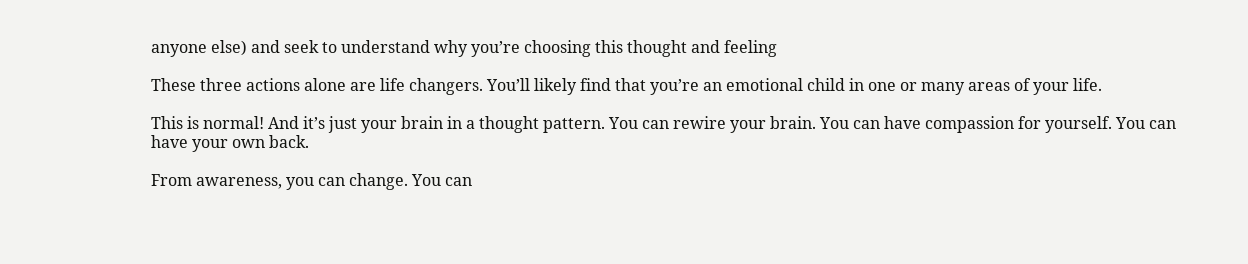anyone else) and seek to understand why you’re choosing this thought and feeling

These three actions alone are life changers. You’ll likely find that you’re an emotional child in one or many areas of your life.

This is normal! And it’s just your brain in a thought pattern. You can rewire your brain. You can have compassion for yourself. You can have your own back.

From awareness, you can change. You can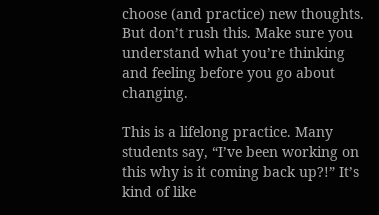choose (and practice) new thoughts. But don’t rush this. Make sure you understand what you’re thinking and feeling before you go about changing.

This is a lifelong practice. Many students say, “I’ve been working on this why is it coming back up?!” It’s kind of like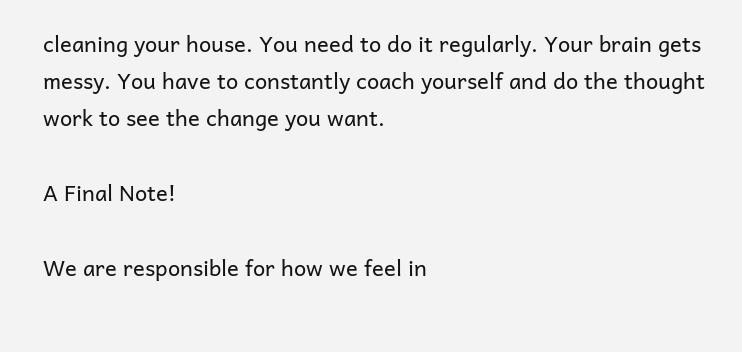cleaning your house. You need to do it regularly. Your brain gets messy. You have to constantly coach yourself and do the thought work to see the change you want.

A Final Note!

We are responsible for how we feel in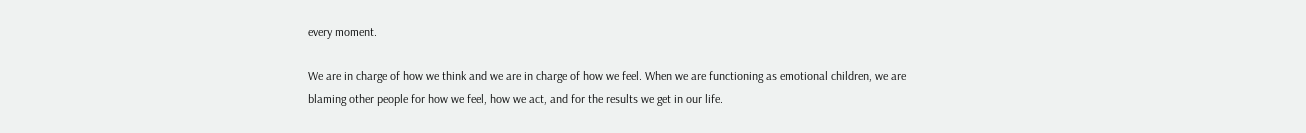every moment.

We are in charge of how we think and we are in charge of how we feel. When we are functioning as emotional children, we are blaming other people for how we feel, how we act, and for the results we get in our life.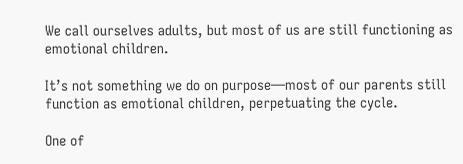We call ourselves adults, but most of us are still functioning as emotional children.

It’s not something we do on purpose—most of our parents still function as emotional children, perpetuating the cycle.

One of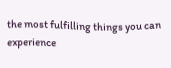the most fulfilling things you can experience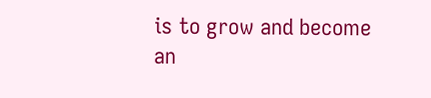is to grow and become an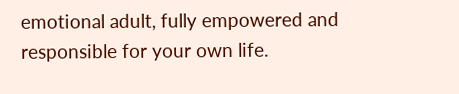emotional adult, fully empowered and responsible for your own life.